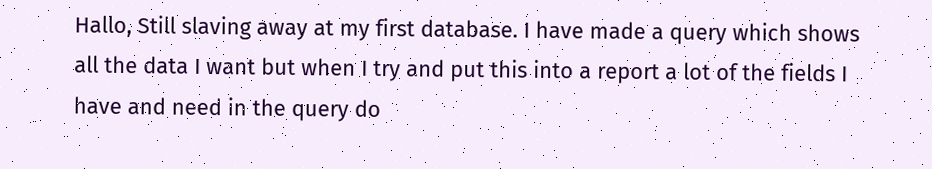Hallo, Still slaving away at my first database. I have made a query which shows all the data I want but when I try and put this into a report a lot of the fields I have and need in the query do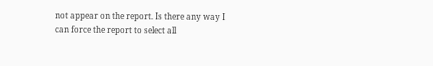not appear on the report. Is there any way I can force the report to select all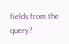fields from the query?